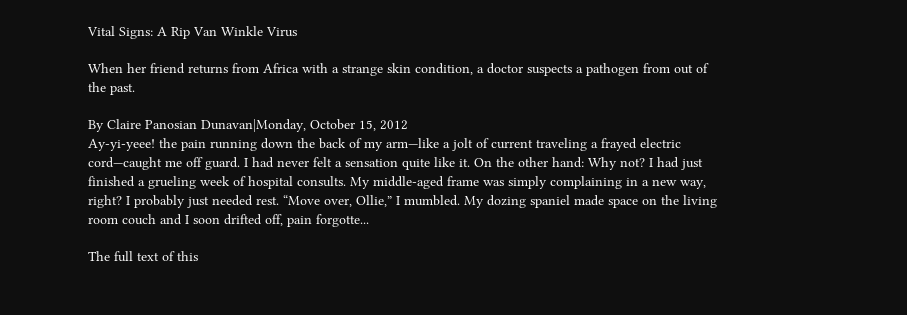Vital Signs: A Rip Van Winkle Virus

When her friend returns from Africa with a strange skin condition, a doctor suspects a pathogen from out of the past.

By Claire Panosian Dunavan|Monday, October 15, 2012
Ay-yi-yeee! the pain running down the back of my arm—like a jolt of current traveling a frayed electric cord—caught me off guard. I had never felt a sensation quite like it. On the other hand: Why not? I had just finished a grueling week of hospital consults. My middle-aged frame was simply complaining in a new way, right? I probably just needed rest. “Move over, Ollie,” I mumbled. My dozing spaniel made space on the living room couch and I soon drifted off, pain forgotte...

The full text of this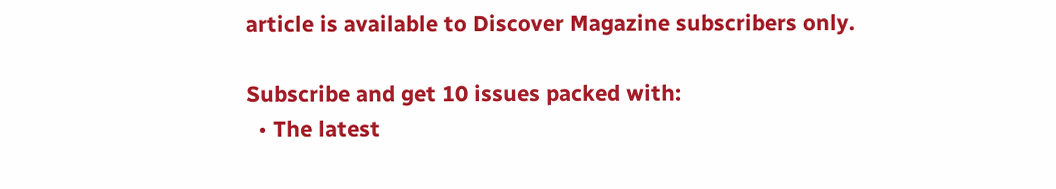article is available to Discover Magazine subscribers only.

Subscribe and get 10 issues packed with:
  • The latest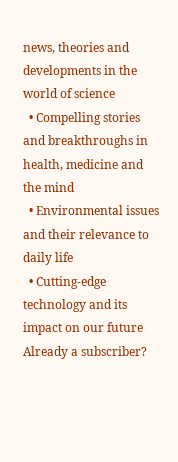news, theories and developments in the world of science
  • Compelling stories and breakthroughs in health, medicine and the mind
  • Environmental issues and their relevance to daily life
  • Cutting-edge technology and its impact on our future
Already a subscriber?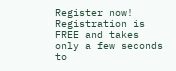Register now!
Registration is FREE and takes only a few seconds to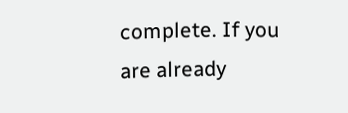complete. If you are already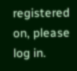registered on, please log in.